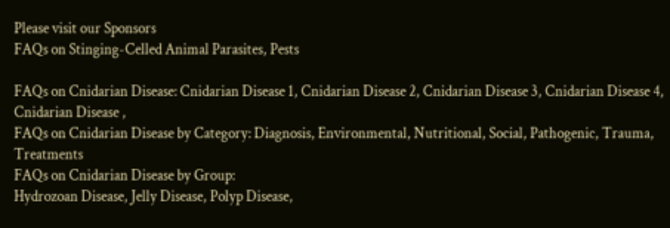Please visit our Sponsors
FAQs on Stinging-Celled Animal Parasites, Pests

FAQs on Cnidarian Disease: Cnidarian Disease 1, Cnidarian Disease 2, Cnidarian Disease 3, Cnidarian Disease 4, Cnidarian Disease ,
FAQs on Cnidarian Disease by Category: Diagnosis, Environmental, Nutritional, Social, Pathogenic, Trauma, Treatments
FAQs on Cnidarian Disease by Group:
Hydrozoan Disease, Jelly Disease, Polyp Disease,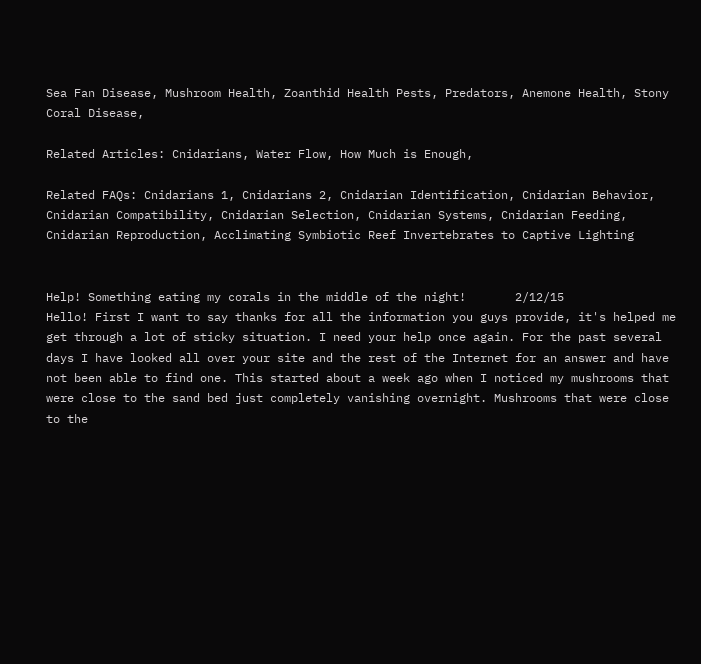Sea Fan Disease, Mushroom Health, Zoanthid Health Pests, Predators, Anemone Health, Stony Coral Disease,

Related Articles: Cnidarians, Water Flow, How Much is Enough,

Related FAQs: Cnidarians 1, Cnidarians 2, Cnidarian Identification, Cnidarian Behavior, Cnidarian Compatibility, Cnidarian Selection, Cnidarian Systems, Cnidarian Feeding, Cnidarian Reproduction, Acclimating Symbiotic Reef Invertebrates to Captive Lighting


Help! Something eating my corals in the middle of the night!       2/12/15
Hello! First I want to say thanks for all the information you guys provide, it's helped me get through a lot of sticky situation. I need your help once again. For the past several days I have looked all over your site and the rest of the Internet for an answer and have not been able to find one. This started about a week ago when I noticed my mushrooms that were close to the sand bed just completely vanishing overnight. Mushrooms that were close to the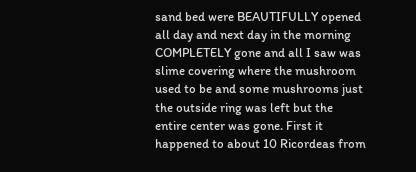sand bed were BEAUTIFULLY opened all day and next day in the morning COMPLETELY gone and all I saw was slime covering where the mushroom used to be and some mushrooms just the outside ring was left but the entire center was gone. First it happened to about 10 Ricordeas from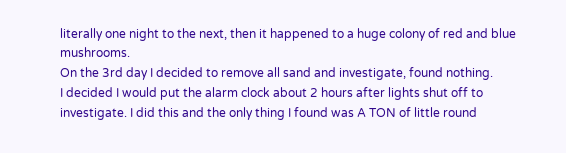literally one night to the next, then it happened to a huge colony of red and blue mushrooms.
On the 3rd day I decided to remove all sand and investigate, found nothing.
I decided I would put the alarm clock about 2 hours after lights shut off to investigate. I did this and the only thing I found was A TON of little round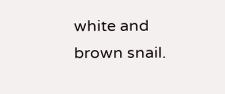white and brown snail.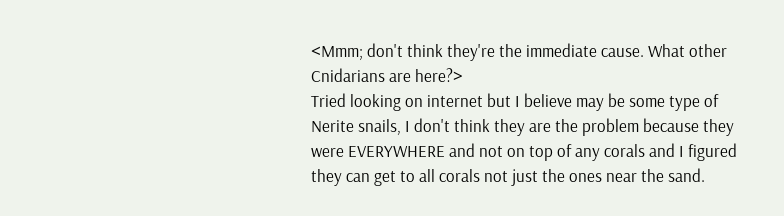<Mmm; don't think they're the immediate cause. What other Cnidarians are here?>
Tried looking on internet but I believe may be some type of Nerite snails, I don't think they are the problem because they were EVERYWHERE and not on top of any corals and I figured they can get to all corals not just the ones near the sand.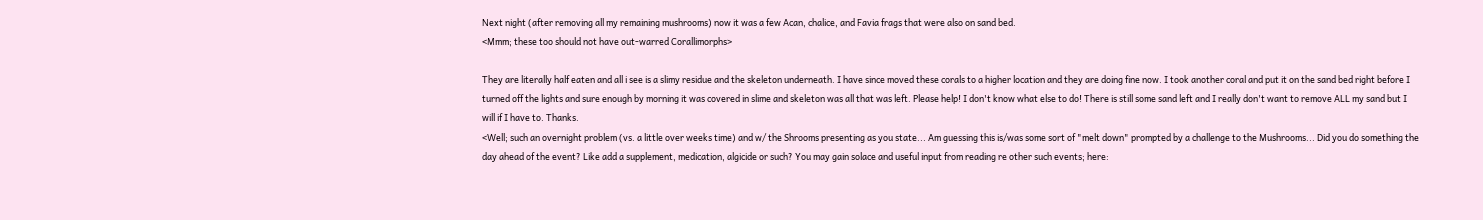Next night (after removing all my remaining mushrooms) now it was a few Acan, chalice, and Favia frags that were also on sand bed.
<Mmm; these too should not have out-warred Corallimorphs>

They are literally half eaten and all i see is a slimy residue and the skeleton underneath. I have since moved these corals to a higher location and they are doing fine now. I took another coral and put it on the sand bed right before I turned off the lights and sure enough by morning it was covered in slime and skeleton was all that was left. Please help! I don't know what else to do! There is still some sand left and I really don't want to remove ALL my sand but I will if I have to. Thanks.
<Well; such an overnight problem (vs. a little over weeks time) and w/ the Shrooms presenting as you state... Am guessing this is/was some sort of "melt down" prompted by a challenge to the Mushrooms... Did you do something the day ahead of the event? Like add a supplement, medication, algicide or such? You may gain solace and useful input from reading re other such events; here: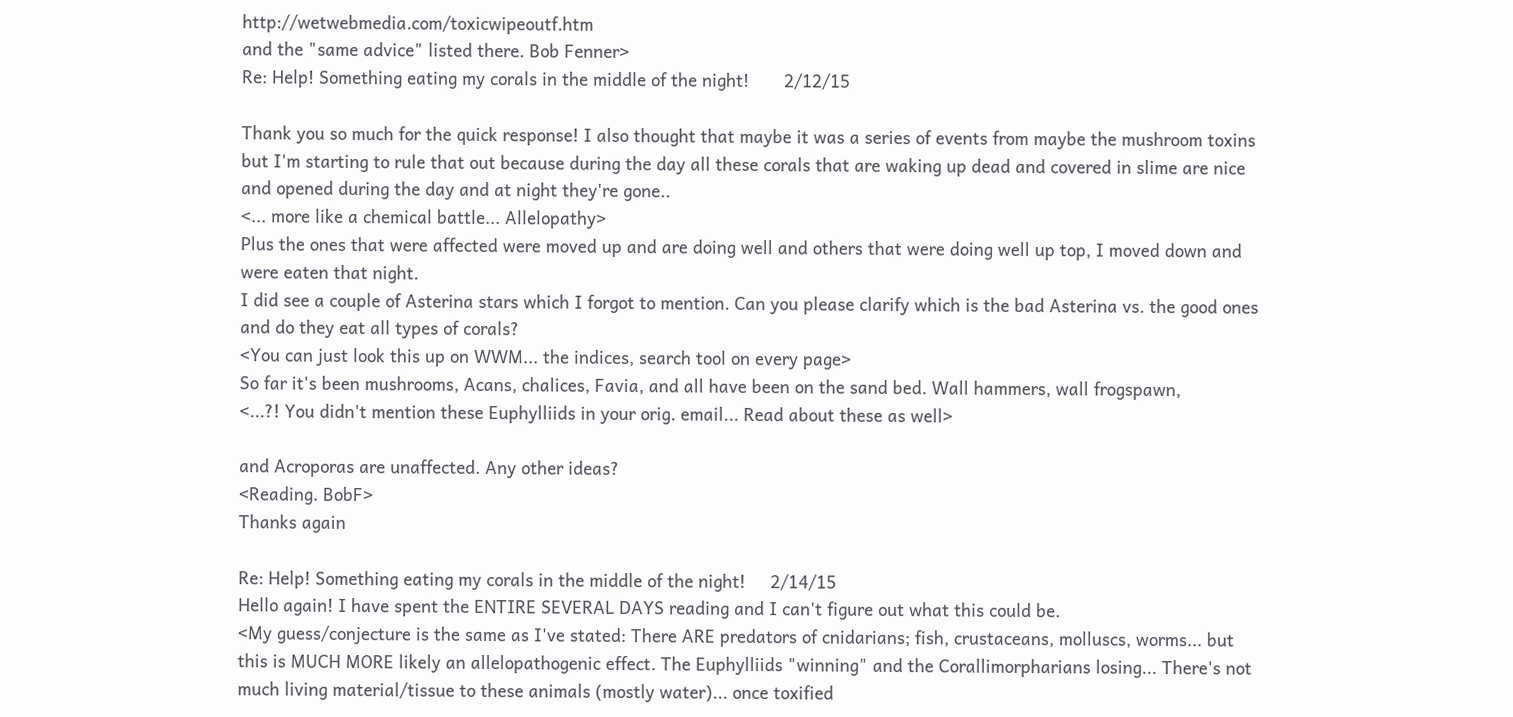http://wetwebmedia.com/toxicwipeoutf.htm
and the "same advice" listed there. Bob Fenner>
Re: Help! Something eating my corals in the middle of the night!       2/12/15

Thank you so much for the quick response! I also thought that maybe it was a series of events from maybe the mushroom toxins but I'm starting to rule that out because during the day all these corals that are waking up dead and covered in slime are nice and opened during the day and at night they're gone..
<... more like a chemical battle... Allelopathy>
Plus the ones that were affected were moved up and are doing well and others that were doing well up top, I moved down and were eaten that night.
I did see a couple of Asterina stars which I forgot to mention. Can you please clarify which is the bad Asterina vs. the good ones and do they eat all types of corals?
<You can just look this up on WWM... the indices, search tool on every page>
So far it's been mushrooms, Acans, chalices, Favia, and all have been on the sand bed. Wall hammers, wall frogspawn,
<...?! You didn't mention these Euphylliids in your orig. email... Read about these as well>

and Acroporas are unaffected. Any other ideas?
<Reading. BobF>
Thanks again

Re: Help! Something eating my corals in the middle of the night!     2/14/15
Hello again! I have spent the ENTIRE SEVERAL DAYS reading and I can't figure out what this could be.
<My guess/conjecture is the same as I've stated: There ARE predators of cnidarians; fish, crustaceans, molluscs, worms... but this is MUCH MORE likely an allelopathogenic effect. The Euphylliids "winning" and the Corallimorpharians losing... There's not much living material/tissue to these animals (mostly water)... once toxified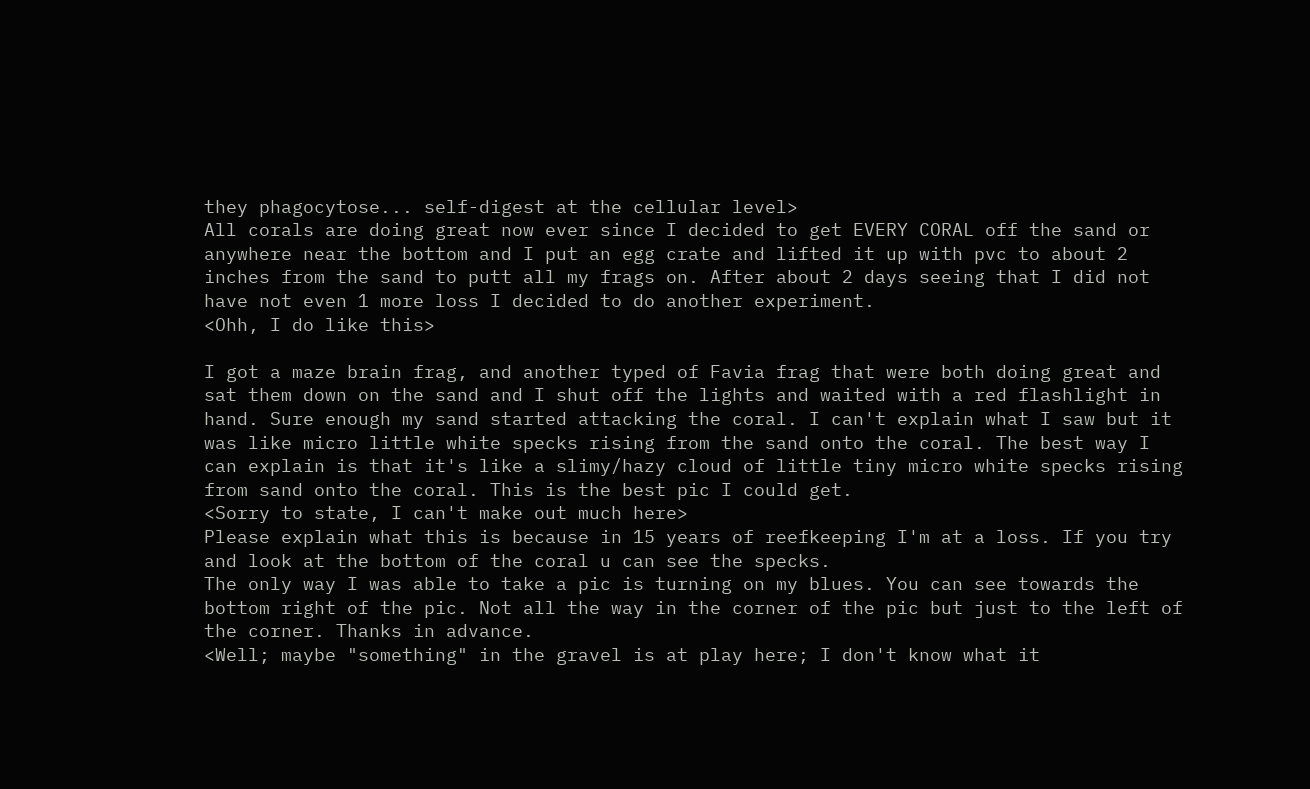they phagocytose... self-digest at the cellular level>
All corals are doing great now ever since I decided to get EVERY CORAL off the sand or anywhere near the bottom and I put an egg crate and lifted it up with pvc to about 2 inches from the sand to putt all my frags on. After about 2 days seeing that I did not have not even 1 more loss I decided to do another experiment.
<Ohh, I do like this>

I got a maze brain frag, and another typed of Favia frag that were both doing great and sat them down on the sand and I shut off the lights and waited with a red flashlight in hand. Sure enough my sand started attacking the coral. I can't explain what I saw but it was like micro little white specks rising from the sand onto the coral. The best way I can explain is that it's like a slimy/hazy cloud of little tiny micro white specks rising from sand onto the coral. This is the best pic I could get.
<Sorry to state, I can't make out much here>
Please explain what this is because in 15 years of reefkeeping I'm at a loss. If you try and look at the bottom of the coral u can see the specks.
The only way I was able to take a pic is turning on my blues. You can see towards the bottom right of the pic. Not all the way in the corner of the pic but just to the left of the corner. Thanks in advance.
<Well; maybe "something" in the gravel is at play here; I don't know what it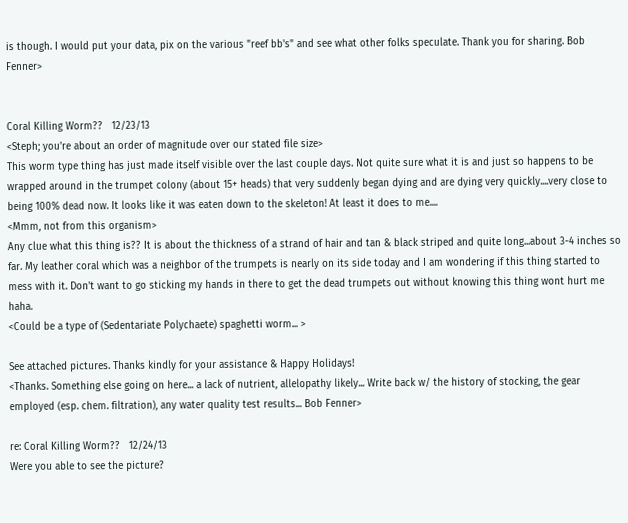is though. I would put your data, pix on the various "reef bb's" and see what other folks speculate. Thank you for sharing. Bob Fenner>


Coral Killing Worm??   12/23/13
<Steph; you're about an order of magnitude over our stated file size>
This worm type thing has just made itself visible over the last couple days. Not quite sure what it is and just so happens to be wrapped around in the trumpet colony (about 15+ heads) that very suddenly began dying and are dying very quickly....very close to being 100% dead now. It looks like it was eaten down to the skeleton! At least it does to me....
<Mmm, not from this organism>
Any clue what this thing is?? It is about the thickness of a strand of hair and tan & black striped and quite long...about 3-4 inches so far. My leather coral which was a neighbor of the trumpets is nearly on its side today and I am wondering if this thing started to mess with it. Don't want to go sticking my hands in there to get the dead trumpets out without knowing this thing wont hurt me haha.
<Could be a type of (Sedentariate Polychaete) spaghetti worm... >

See attached pictures. Thanks kindly for your assistance & Happy Holidays!
<Thanks. Something else going on here... a lack of nutrient, allelopathy likely... Write back w/ the history of stocking, the gear employed (esp. chem. filtration), any water quality test results... Bob Fenner>

re: Coral Killing Worm??   12/24/13
Were you able to see the picture?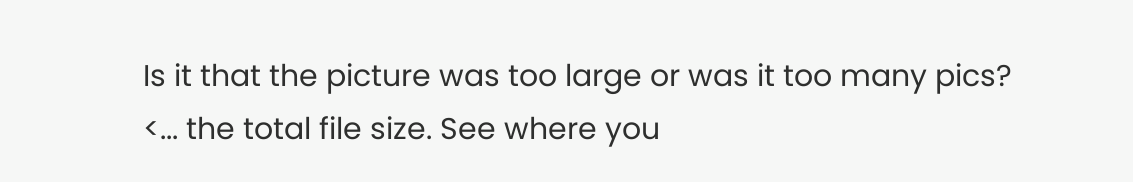Is it that the picture was too large or was it too many pics?
<... the total file size. See where you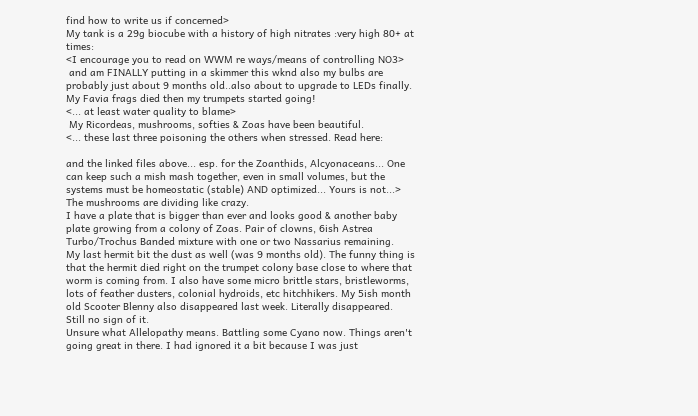find how to write us if concerned>
My tank is a 29g biocube with a history of high nitrates :very high 80+ at times:
<I encourage you to read on WWM re ways/means of controlling NO3>
 and am FINALLY putting in a skimmer this wknd also my bulbs are probably just about 9 months old..also about to upgrade to LEDs finally.
My Favia frags died then my trumpets started going!
<... at least water quality to blame>
 My Ricordeas, mushrooms, softies & Zoas have been beautiful.
<... these last three poisoning the others when stressed. Read here:

and the linked files above... esp. for the Zoanthids, Alcyonaceans... One can keep such a mish mash together, even in small volumes, but the systems must be homeostatic (stable) AND optimized... Yours is not...>
The mushrooms are dividing like crazy.
I have a plate that is bigger than ever and looks good & another baby plate growing from a colony of Zoas. Pair of clowns, 6ish Astrea Turbo/Trochus Banded mixture with one or two Nassarius remaining.
My last hermit bit the dust as well (was 9 months old). The funny thing is that the hermit died right on the trumpet colony base close to where that worm is coming from. I also have some micro brittle stars, bristleworms, lots of feather dusters, colonial hydroids, etc hitchhikers. My 5ish month old Scooter Blenny also disappeared last week. Literally disappeared.
Still no sign of it.
Unsure what Allelopathy means. Battling some Cyano now. Things aren't going great in there. I had ignored it a bit because I was just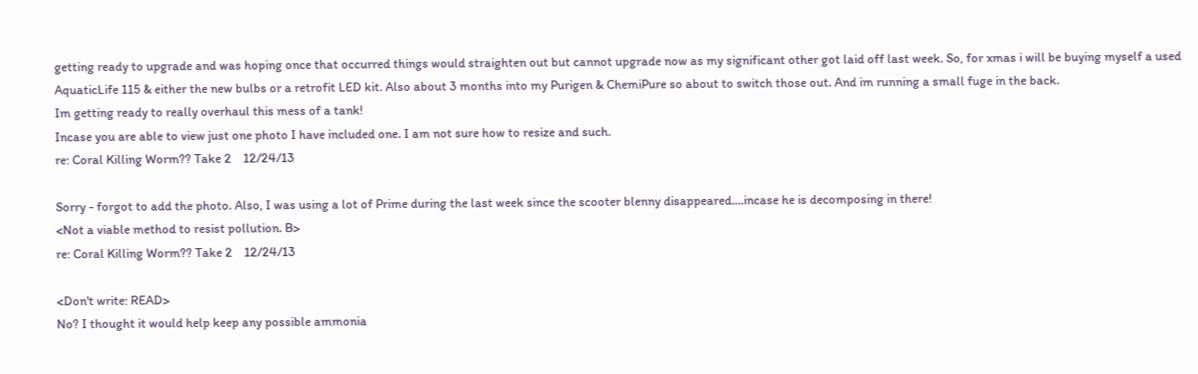getting ready to upgrade and was hoping once that occurred things would straighten out but cannot upgrade now as my significant other got laid off last week. So, for xmas i will be buying myself a used AquaticLife 115 & either the new bulbs or a retrofit LED kit. Also about 3 months into my Purigen & ChemiPure so about to switch those out. And im running a small fuge in the back.
Im getting ready to really overhaul this mess of a tank!
Incase you are able to view just one photo I have included one. I am not sure how to resize and such.
re: Coral Killing Worm?? Take 2    12/24/13

Sorry - forgot to add the photo. Also, I was using a lot of Prime during the last week since the scooter blenny disappeared....incase he is decomposing in there!
<Not a viable method to resist pollution. B>
re: Coral Killing Worm?? Take 2    12/24/13

<Don't write: READ>
No? I thought it would help keep any possible ammonia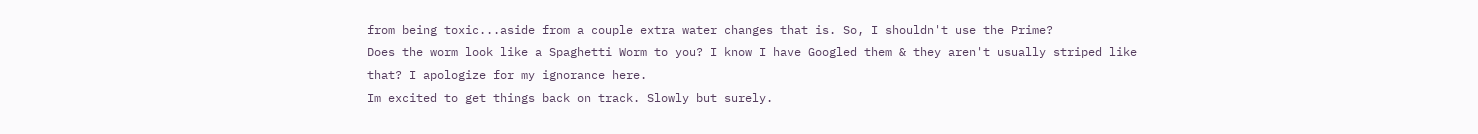from being toxic...aside from a couple extra water changes that is. So, I shouldn't use the Prime?
Does the worm look like a Spaghetti Worm to you? I know I have Googled them & they aren't usually striped like that? I apologize for my ignorance here.
Im excited to get things back on track. Slowly but surely.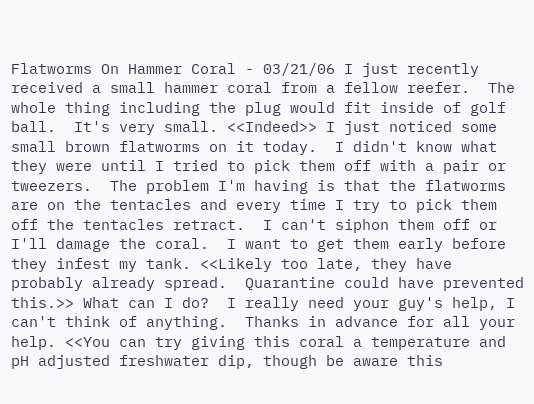Flatworms On Hammer Coral - 03/21/06 I just recently received a small hammer coral from a fellow reefer.  The whole thing including the plug would fit inside of golf ball.  It's very small. <<Indeed>> I just noticed some small brown flatworms on it today.  I didn't know what they were until I tried to pick them off with a pair or tweezers.  The problem I'm having is that the flatworms are on the tentacles and every time I try to pick them off the tentacles retract.  I can't siphon them off or I'll damage the coral.  I want to get them early before they infest my tank. <<Likely too late, they have probably already spread.  Quarantine could have prevented this.>> What can I do?  I really need your guy's help, I can't think of anything.  Thanks in advance for all your help. <<You can try giving this coral a temperature and pH adjusted freshwater dip, though be aware this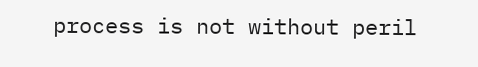process is not without peril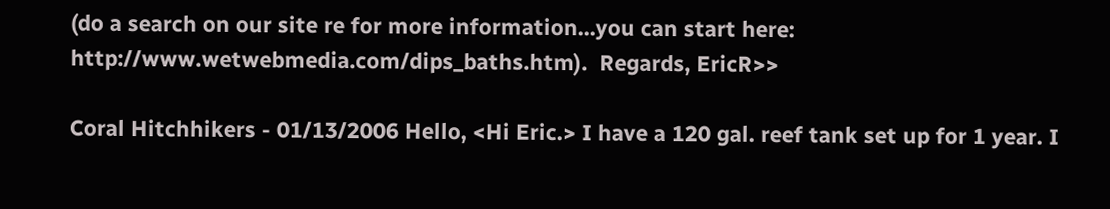(do a search on our site re for more information...you can start here: http://www.wetwebmedia.com/dips_baths.htm).  Regards, EricR>>

Coral Hitchhikers - 01/13/2006 Hello, <Hi Eric.> I have a 120 gal. reef tank set up for 1 year. I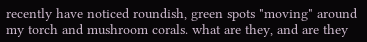recently have noticed roundish, green spots "moving" around my torch and mushroom corals. what are they, and are they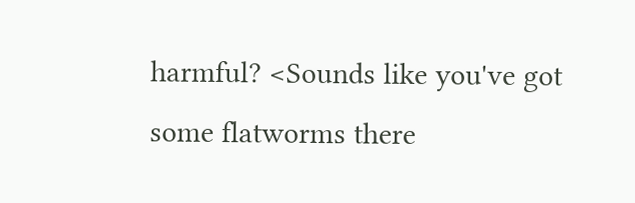harmful? <Sounds like you've got some flatworms there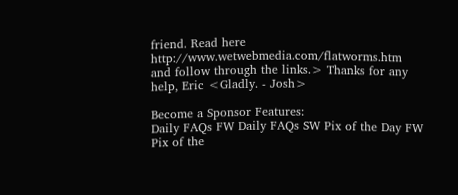friend. Read here http://www.wetwebmedia.com/flatworms.htm and follow through the links.> Thanks for any help, Eric <Gladly. - Josh>

Become a Sponsor Features:
Daily FAQs FW Daily FAQs SW Pix of the Day FW Pix of the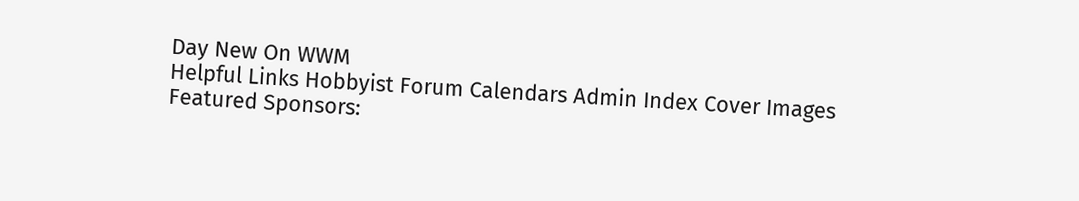Day New On WWM
Helpful Links Hobbyist Forum Calendars Admin Index Cover Images
Featured Sponsors: